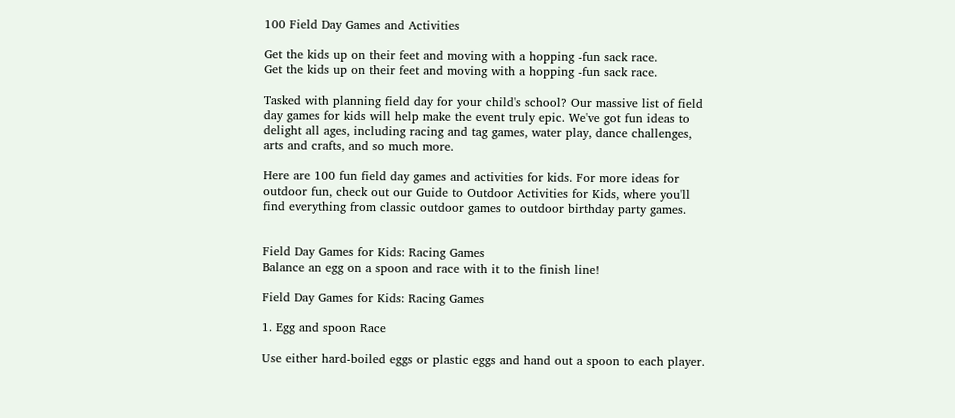100 Field Day Games and Activities

Get the kids up on their feet and moving with a hopping -fun sack race.
Get the kids up on their feet and moving with a hopping -fun sack race.

Tasked with planning field day for your child's school? Our massive list of field day games for kids will help make the event truly epic. We've got fun ideas to delight all ages, including racing and tag games, water play, dance challenges, arts and crafts, and so much more.

Here are 100 fun field day games and activities for kids. For more ideas for outdoor fun, check out our Guide to Outdoor Activities for Kids, where you'll find everything from classic outdoor games to outdoor birthday party games.


Field Day Games for Kids: Racing Games
Balance an egg on a spoon and race with it to the finish line!

Field Day Games for Kids: Racing Games

1. Egg and spoon Race

Use either hard-boiled eggs or plastic eggs and hand out a spoon to each player.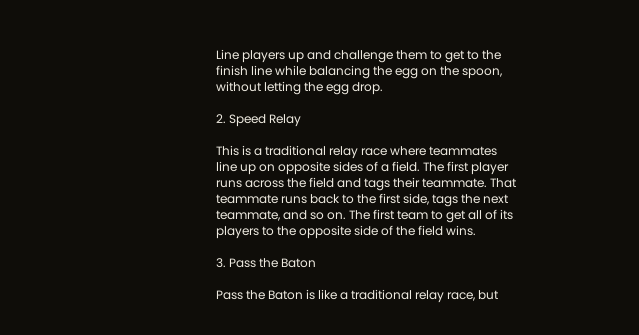Line players up and challenge them to get to the finish line while balancing the egg on the spoon, without letting the egg drop.

2. Speed Relay

This is a traditional relay race where teammates line up on opposite sides of a field. The first player runs across the field and tags their teammate. That teammate runs back to the first side, tags the next teammate, and so on. The first team to get all of its players to the opposite side of the field wins.

3. Pass the Baton

Pass the Baton is like a traditional relay race, but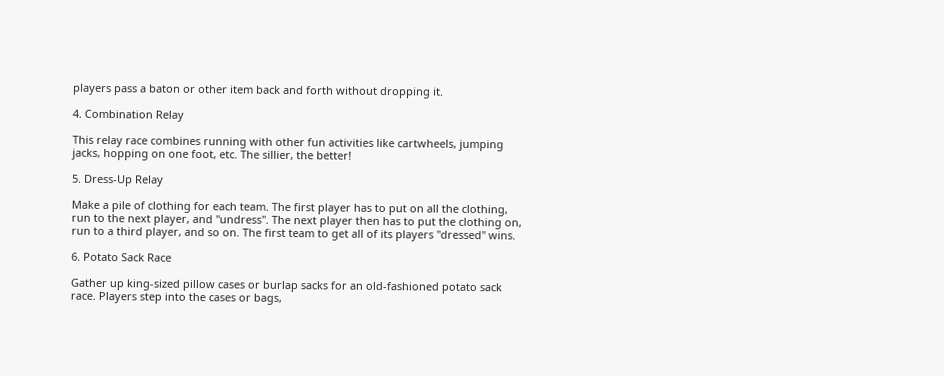players pass a baton or other item back and forth without dropping it.

4. Combination Relay

This relay race combines running with other fun activities like cartwheels, jumping jacks, hopping on one foot, etc. The sillier, the better!

5. Dress-Up Relay

Make a pile of clothing for each team. The first player has to put on all the clothing, run to the next player, and "undress". The next player then has to put the clothing on, run to a third player, and so on. The first team to get all of its players "dressed" wins.

6. Potato Sack Race

Gather up king-sized pillow cases or burlap sacks for an old-fashioned potato sack race. Players step into the cases or bags,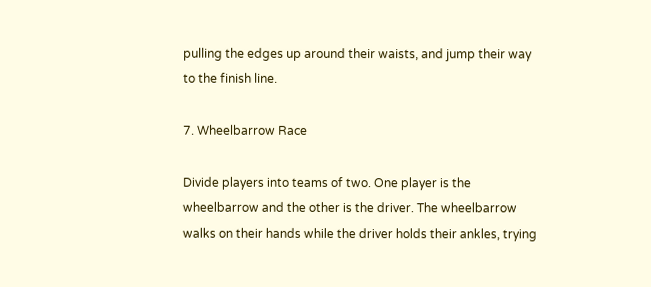pulling the edges up around their waists, and jump their way to the finish line.

7. Wheelbarrow Race

Divide players into teams of two. One player is the wheelbarrow and the other is the driver. The wheelbarrow walks on their hands while the driver holds their ankles, trying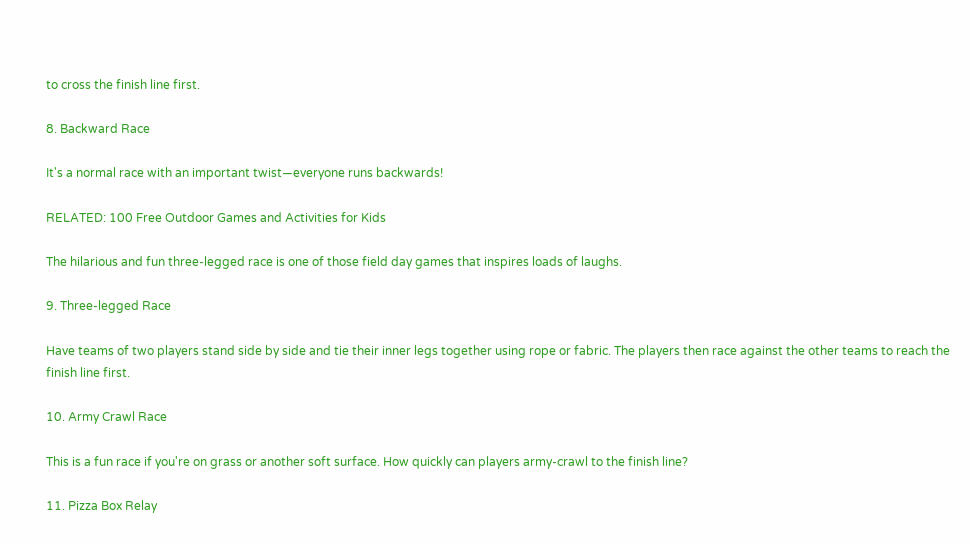to cross the finish line first.

8. Backward Race

It's a normal race with an important twist—everyone runs backwards!

RELATED: 100 Free Outdoor Games and Activities for Kids

The hilarious and fun three-legged race is one of those field day games that inspires loads of laughs.

9. Three-legged Race

Have teams of two players stand side by side and tie their inner legs together using rope or fabric. The players then race against the other teams to reach the finish line first.

10. Army Crawl Race

This is a fun race if you're on grass or another soft surface. How quickly can players army-crawl to the finish line?

11. Pizza Box Relay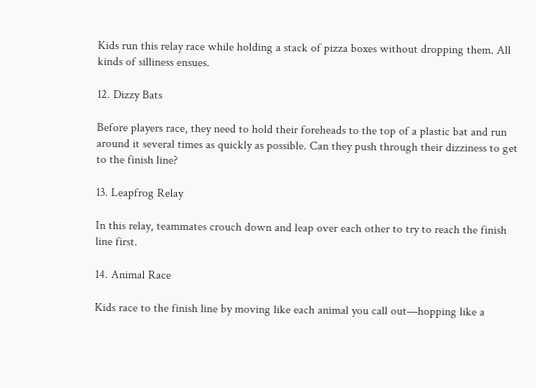Kids run this relay race while holding a stack of pizza boxes without dropping them. All kinds of silliness ensues.

12. Dizzy Bats

Before players race, they need to hold their foreheads to the top of a plastic bat and run around it several times as quickly as possible. Can they push through their dizziness to get to the finish line?

13. Leapfrog Relay

In this relay, teammates crouch down and leap over each other to try to reach the finish line first.

14. Animal Race

Kids race to the finish line by moving like each animal you call out—hopping like a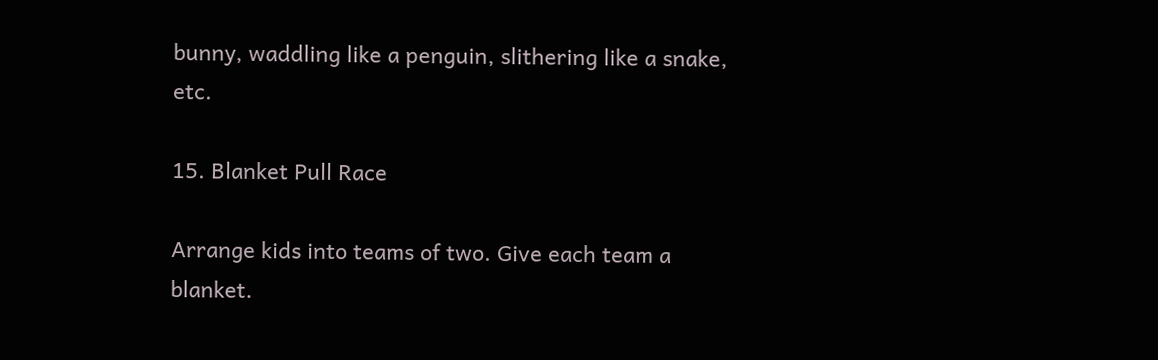bunny, waddling like a penguin, slithering like a snake, etc.

15. Blanket Pull Race

Arrange kids into teams of two. Give each team a blanket.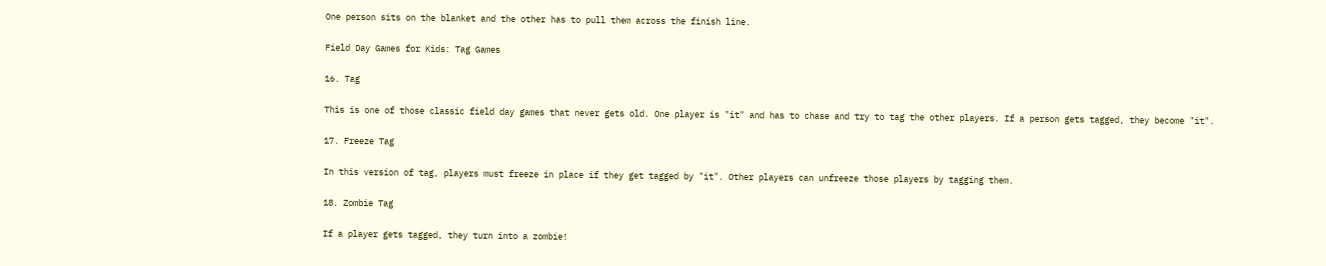One person sits on the blanket and the other has to pull them across the finish line.

Field Day Games for Kids: Tag Games

16. Tag

This is one of those classic field day games that never gets old. One player is "it" and has to chase and try to tag the other players. If a person gets tagged, they become "it".

17. Freeze Tag

In this version of tag, players must freeze in place if they get tagged by "it". Other players can unfreeze those players by tagging them.

18. Zombie Tag

If a player gets tagged, they turn into a zombie!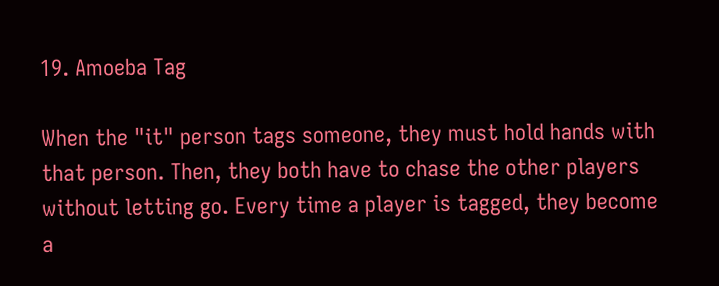19. Amoeba Tag

When the "it" person tags someone, they must hold hands with that person. Then, they both have to chase the other players without letting go. Every time a player is tagged, they become a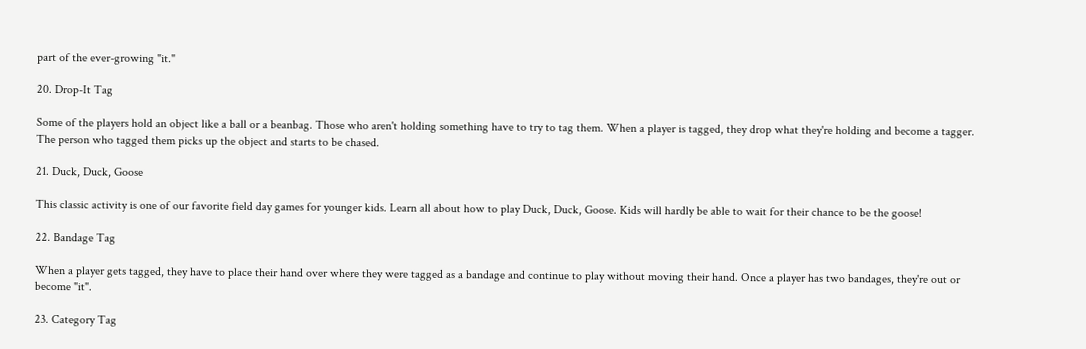part of the ever-growing "it."

20. Drop-It Tag

Some of the players hold an object like a ball or a beanbag. Those who aren't holding something have to try to tag them. When a player is tagged, they drop what they're holding and become a tagger. The person who tagged them picks up the object and starts to be chased.

21. Duck, Duck, Goose

This classic activity is one of our favorite field day games for younger kids. Learn all about how to play Duck, Duck, Goose. Kids will hardly be able to wait for their chance to be the goose!

22. Bandage Tag

When a player gets tagged, they have to place their hand over where they were tagged as a bandage and continue to play without moving their hand. Once a player has two bandages, they're out or become "it".

23. Category Tag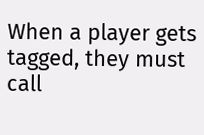When a player gets tagged, they must call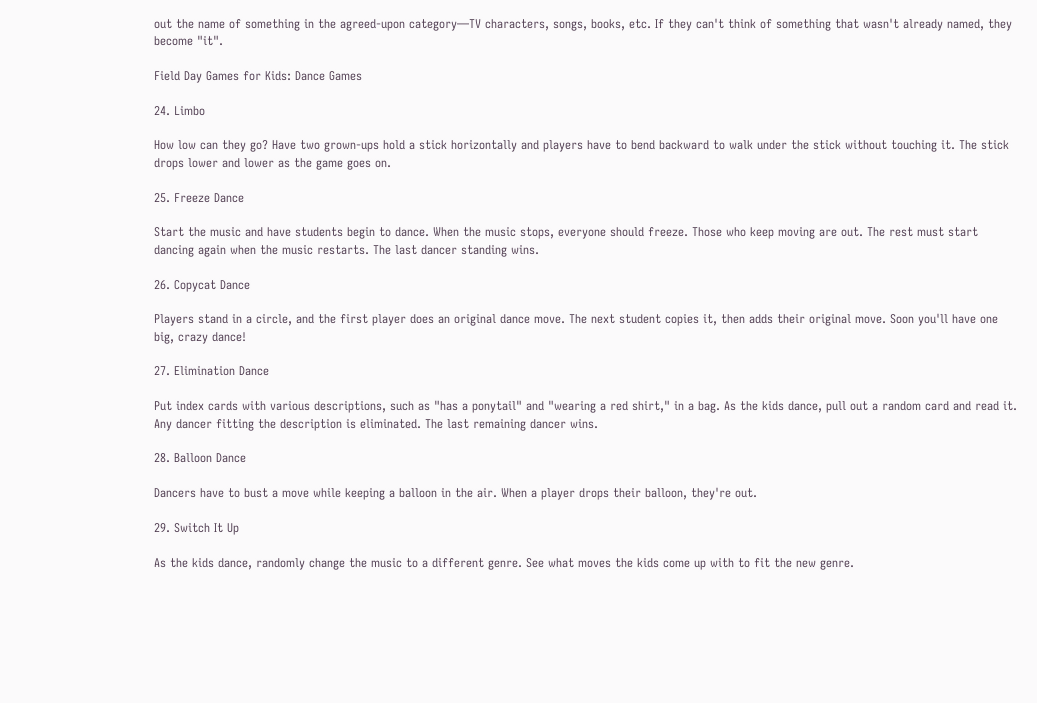out the name of something in the agreed-upon category—TV characters, songs, books, etc. If they can't think of something that wasn't already named, they become "it".

Field Day Games for Kids: Dance Games

24. Limbo

How low can they go? Have two grown-ups hold a stick horizontally and players have to bend backward to walk under the stick without touching it. The stick drops lower and lower as the game goes on.

25. Freeze Dance

Start the music and have students begin to dance. When the music stops, everyone should freeze. Those who keep moving are out. The rest must start dancing again when the music restarts. The last dancer standing wins.

26. Copycat Dance

Players stand in a circle, and the first player does an original dance move. The next student copies it, then adds their original move. Soon you'll have one big, crazy dance!

27. Elimination Dance

Put index cards with various descriptions, such as "has a ponytail" and "wearing a red shirt," in a bag. As the kids dance, pull out a random card and read it. Any dancer fitting the description is eliminated. The last remaining dancer wins.

28. Balloon Dance

Dancers have to bust a move while keeping a balloon in the air. When a player drops their balloon, they're out.

29. Switch It Up

As the kids dance, randomly change the music to a different genre. See what moves the kids come up with to fit the new genre.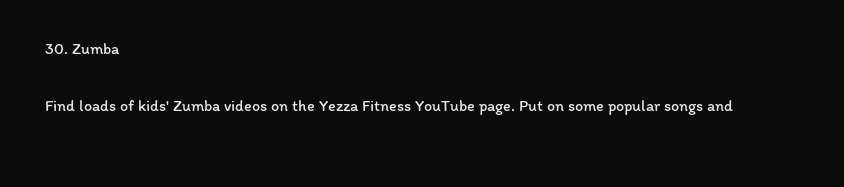30. Zumba

Find loads of kids' Zumba videos on the Yezza Fitness YouTube page. Put on some popular songs and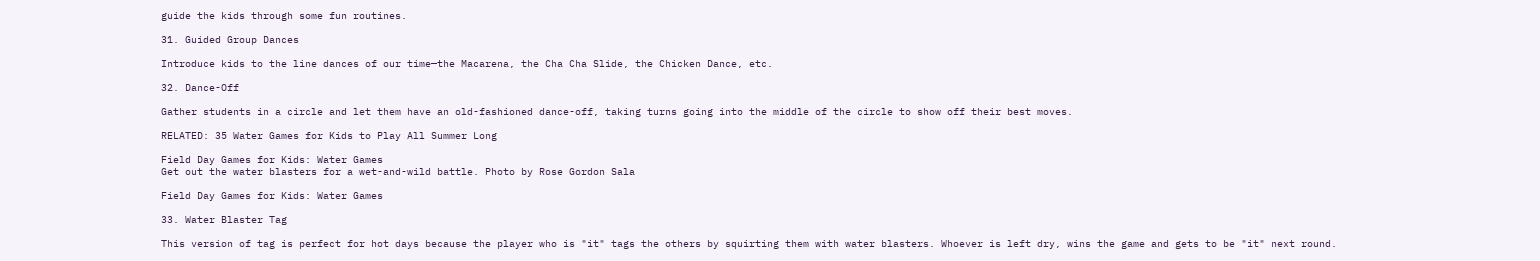guide the kids through some fun routines.

31. Guided Group Dances

Introduce kids to the line dances of our time—the Macarena, the Cha Cha Slide, the Chicken Dance, etc.

32. Dance-Off

Gather students in a circle and let them have an old-fashioned dance-off, taking turns going into the middle of the circle to show off their best moves.

RELATED: 35 Water Games for Kids to Play All Summer Long

Field Day Games for Kids: Water Games
Get out the water blasters for a wet-and-wild battle. Photo by Rose Gordon Sala

Field Day Games for Kids: Water Games

33. Water Blaster Tag

This version of tag is perfect for hot days because the player who is "it" tags the others by squirting them with water blasters. Whoever is left dry, wins the game and gets to be "it" next round.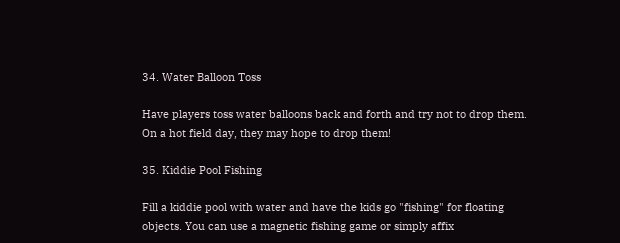34. Water Balloon Toss

Have players toss water balloons back and forth and try not to drop them. On a hot field day, they may hope to drop them!

35. Kiddie Pool Fishing

Fill a kiddie pool with water and have the kids go "fishing" for floating objects. You can use a magnetic fishing game or simply affix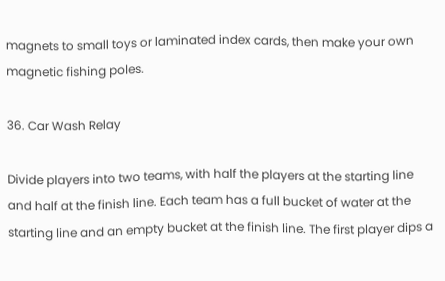magnets to small toys or laminated index cards, then make your own magnetic fishing poles.

36. Car Wash Relay

Divide players into two teams, with half the players at the starting line and half at the finish line. Each team has a full bucket of water at the starting line and an empty bucket at the finish line. The first player dips a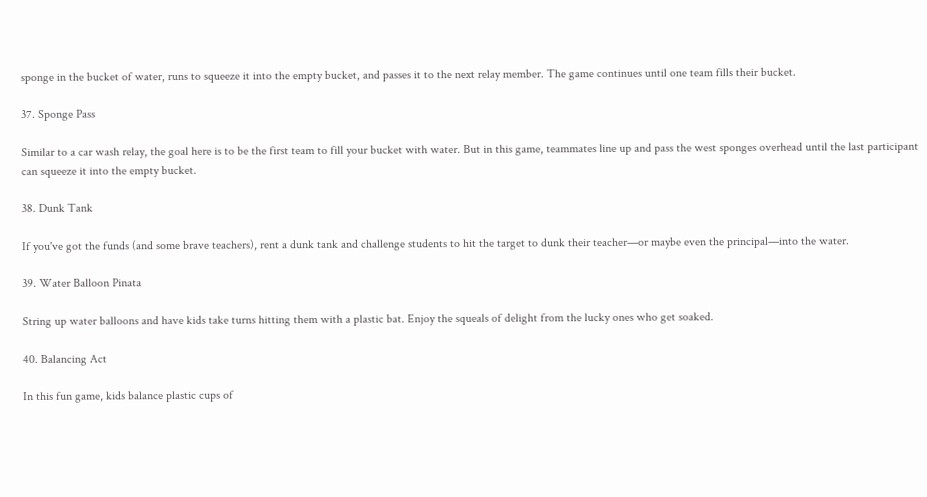sponge in the bucket of water, runs to squeeze it into the empty bucket, and passes it to the next relay member. The game continues until one team fills their bucket.

37. Sponge Pass

Similar to a car wash relay, the goal here is to be the first team to fill your bucket with water. But in this game, teammates line up and pass the west sponges overhead until the last participant can squeeze it into the empty bucket.

38. Dunk Tank

If you've got the funds (and some brave teachers), rent a dunk tank and challenge students to hit the target to dunk their teacher—or maybe even the principal—into the water.

39. Water Balloon Pinata

String up water balloons and have kids take turns hitting them with a plastic bat. Enjoy the squeals of delight from the lucky ones who get soaked.

40. Balancing Act

In this fun game, kids balance plastic cups of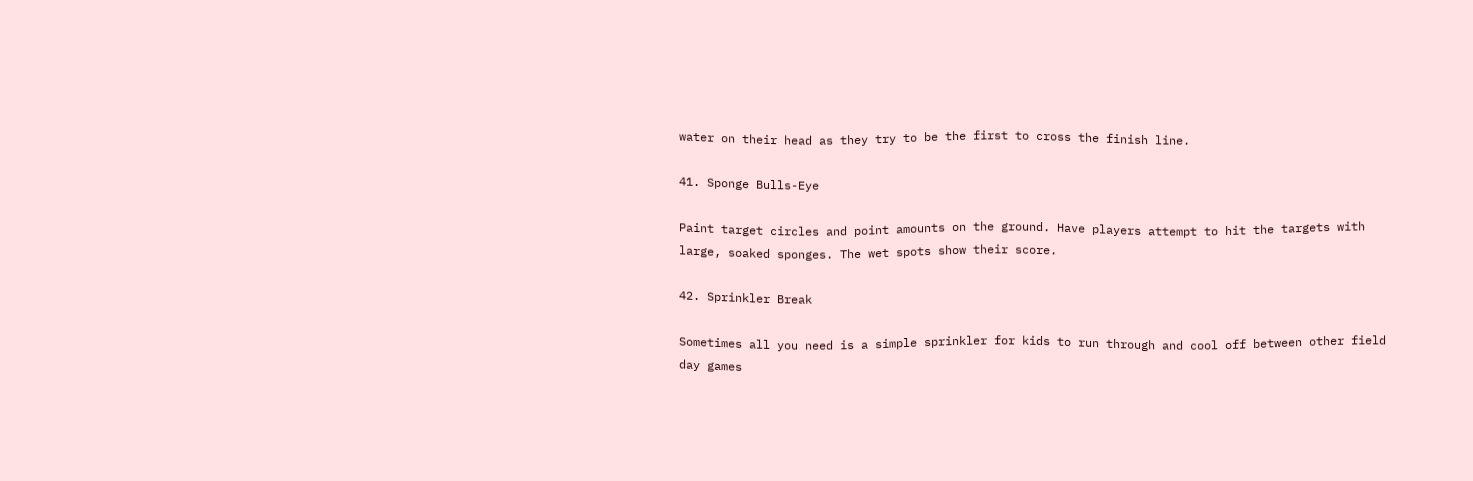water on their head as they try to be the first to cross the finish line.

41. Sponge Bulls-Eye

Paint target circles and point amounts on the ground. Have players attempt to hit the targets with large, soaked sponges. The wet spots show their score.

42. Sprinkler Break

Sometimes all you need is a simple sprinkler for kids to run through and cool off between other field day games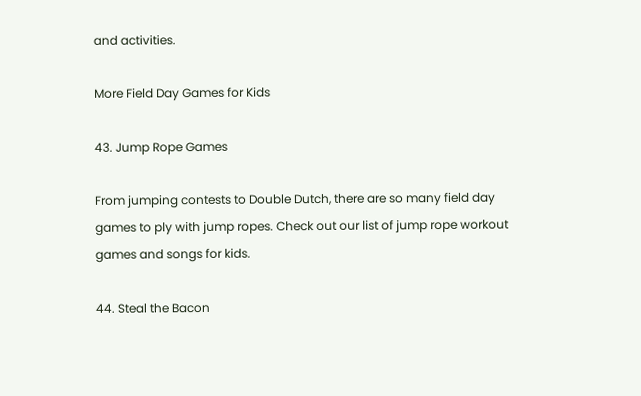and activities.

More Field Day Games for Kids

43. Jump Rope Games

From jumping contests to Double Dutch, there are so many field day games to ply with jump ropes. Check out our list of jump rope workout games and songs for kids.

44. Steal the Bacon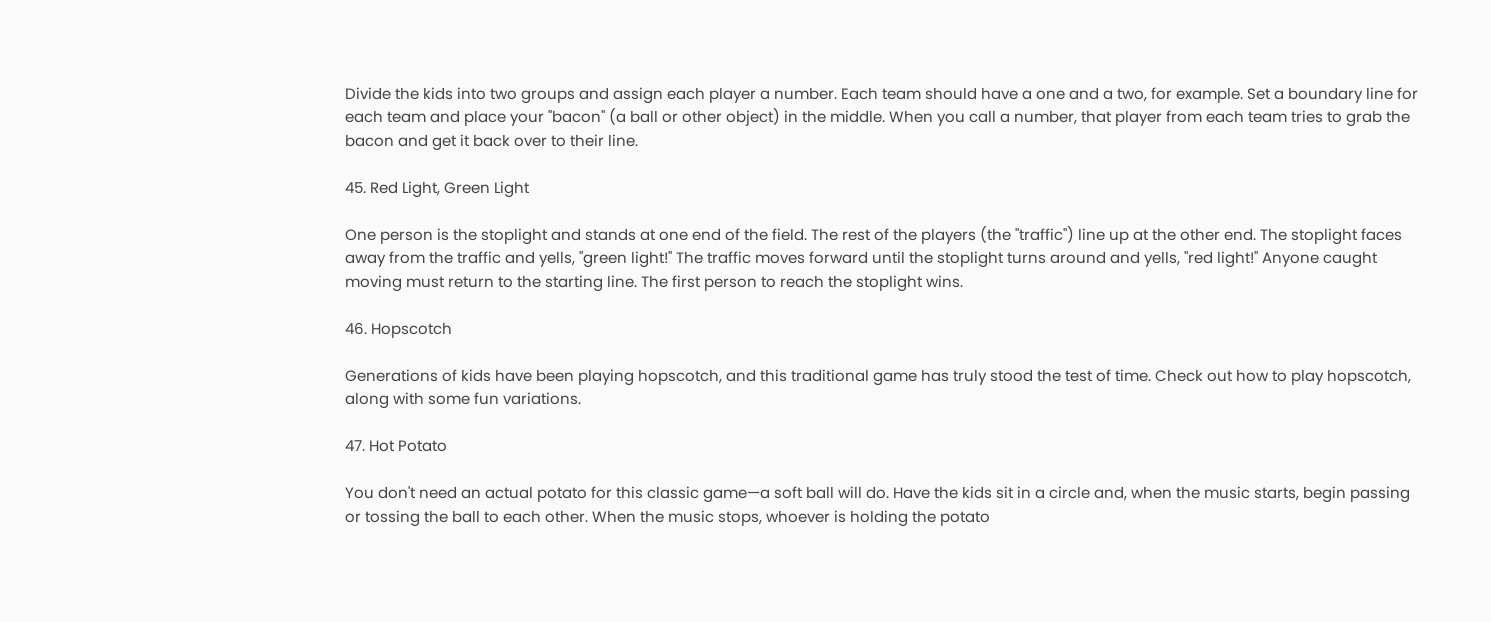Divide the kids into two groups and assign each player a number. Each team should have a one and a two, for example. Set a boundary line for each team and place your "bacon" (a ball or other object) in the middle. When you call a number, that player from each team tries to grab the bacon and get it back over to their line.

45. Red Light, Green Light

One person is the stoplight and stands at one end of the field. The rest of the players (the "traffic") line up at the other end. The stoplight faces away from the traffic and yells, "green light!" The traffic moves forward until the stoplight turns around and yells, "red light!" Anyone caught moving must return to the starting line. The first person to reach the stoplight wins.

46. Hopscotch

Generations of kids have been playing hopscotch, and this traditional game has truly stood the test of time. Check out how to play hopscotch, along with some fun variations.

47. Hot Potato

You don't need an actual potato for this classic game—a soft ball will do. Have the kids sit in a circle and, when the music starts, begin passing or tossing the ball to each other. When the music stops, whoever is holding the potato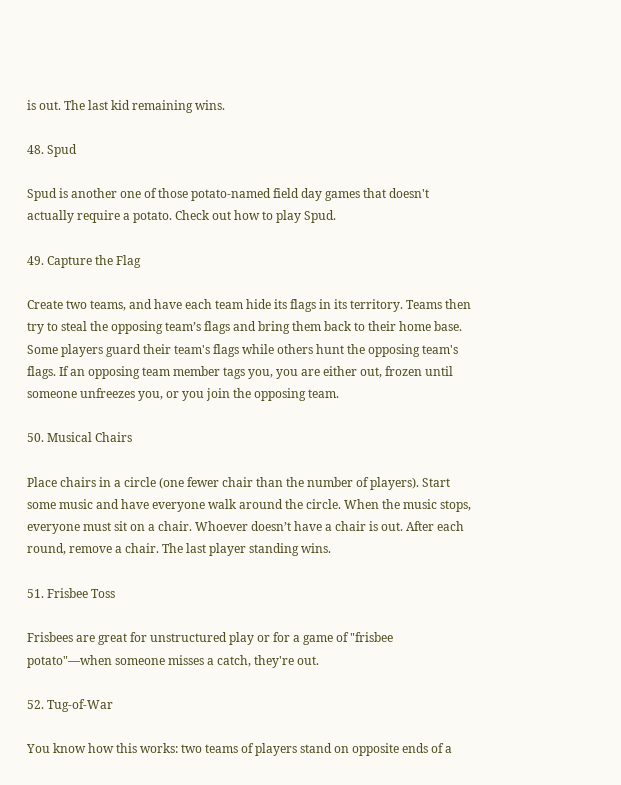is out. The last kid remaining wins.

48. Spud

Spud is another one of those potato-named field day games that doesn't actually require a potato. Check out how to play Spud.

49. Capture the Flag

Create two teams, and have each team hide its flags in its territory. Teams then try to steal the opposing team’s flags and bring them back to their home base. Some players guard their team's flags while others hunt the opposing team's flags. If an opposing team member tags you, you are either out, frozen until someone unfreezes you, or you join the opposing team.

50. Musical Chairs

Place chairs in a circle (one fewer chair than the number of players). Start some music and have everyone walk around the circle. When the music stops, everyone must sit on a chair. Whoever doesn’t have a chair is out. After each round, remove a chair. The last player standing wins.

51. Frisbee Toss

Frisbees are great for unstructured play or for a game of "frisbee potato"—when someone misses a catch, they're out.

52. Tug-of-War

You know how this works: two teams of players stand on opposite ends of a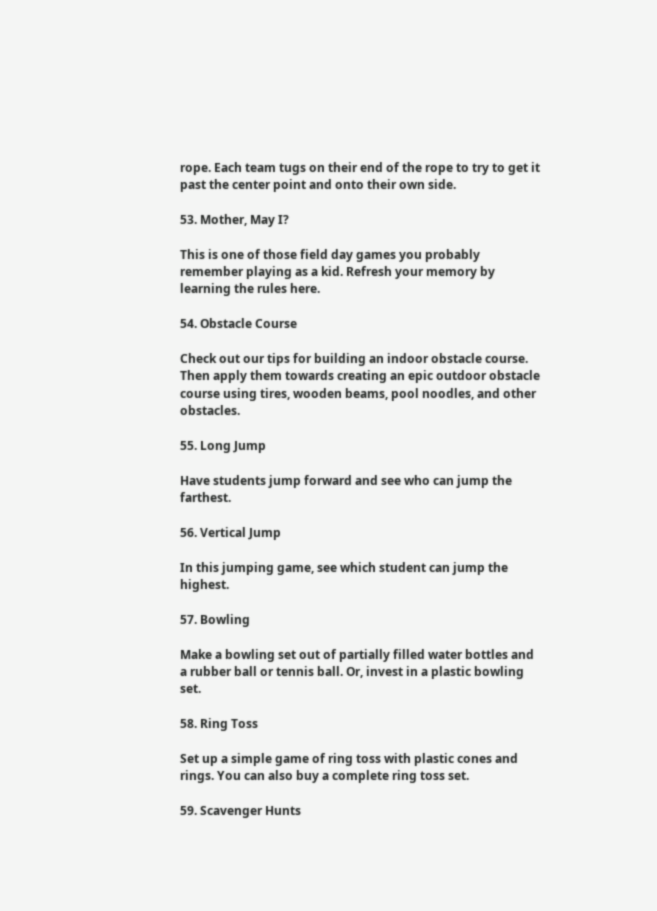rope. Each team tugs on their end of the rope to try to get it past the center point and onto their own side.

53. Mother, May I?

This is one of those field day games you probably remember playing as a kid. Refresh your memory by learning the rules here.

54. Obstacle Course

Check out our tips for building an indoor obstacle course. Then apply them towards creating an epic outdoor obstacle course using tires, wooden beams, pool noodles, and other obstacles.

55. Long Jump

Have students jump forward and see who can jump the farthest.

56. Vertical Jump

In this jumping game, see which student can jump the highest.

57. Bowling

Make a bowling set out of partially filled water bottles and a rubber ball or tennis ball. Or, invest in a plastic bowling set.

58. Ring Toss

Set up a simple game of ring toss with plastic cones and rings. You can also buy a complete ring toss set.

59. Scavenger Hunts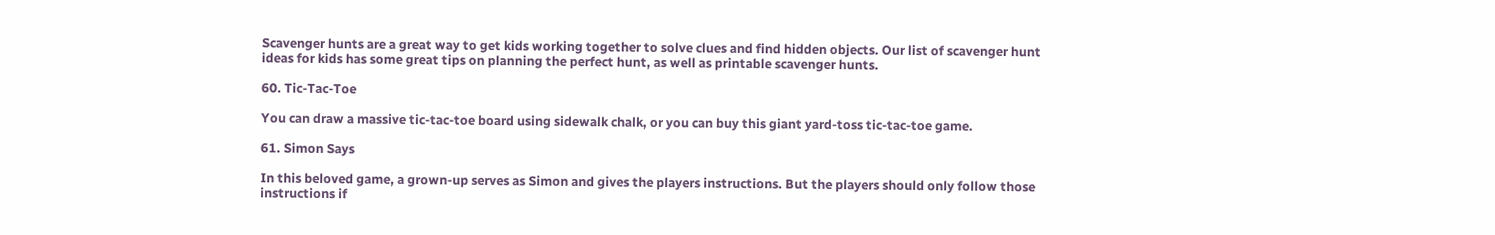Scavenger hunts are a great way to get kids working together to solve clues and find hidden objects. Our list of scavenger hunt ideas for kids has some great tips on planning the perfect hunt, as well as printable scavenger hunts.

60. Tic-Tac-Toe

You can draw a massive tic-tac-toe board using sidewalk chalk, or you can buy this giant yard-toss tic-tac-toe game.

61. Simon Says

In this beloved game, a grown-up serves as Simon and gives the players instructions. But the players should only follow those instructions if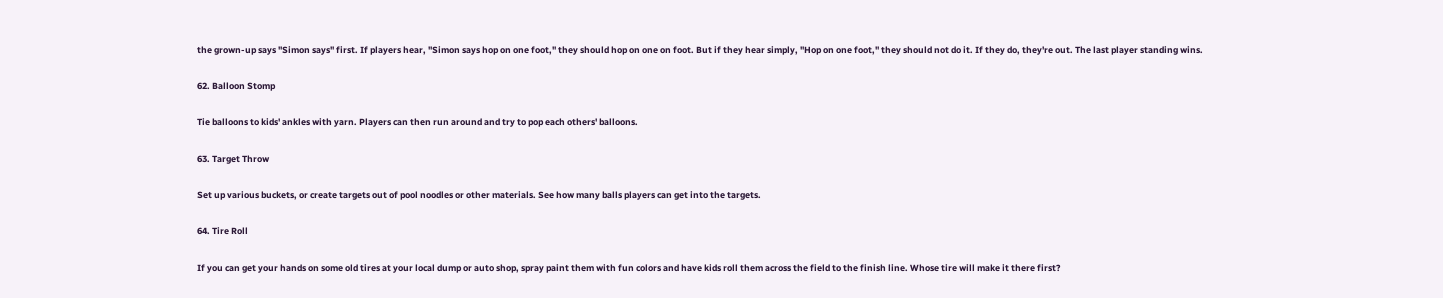the grown-up says "Simon says" first. If players hear, "Simon says hop on one foot," they should hop on one on foot. But if they hear simply, "Hop on one foot," they should not do it. If they do, they're out. The last player standing wins.

62. Balloon Stomp

Tie balloons to kids' ankles with yarn. Players can then run around and try to pop each others' balloons.

63. Target Throw

Set up various buckets, or create targets out of pool noodles or other materials. See how many balls players can get into the targets.

64. Tire Roll

If you can get your hands on some old tires at your local dump or auto shop, spray paint them with fun colors and have kids roll them across the field to the finish line. Whose tire will make it there first?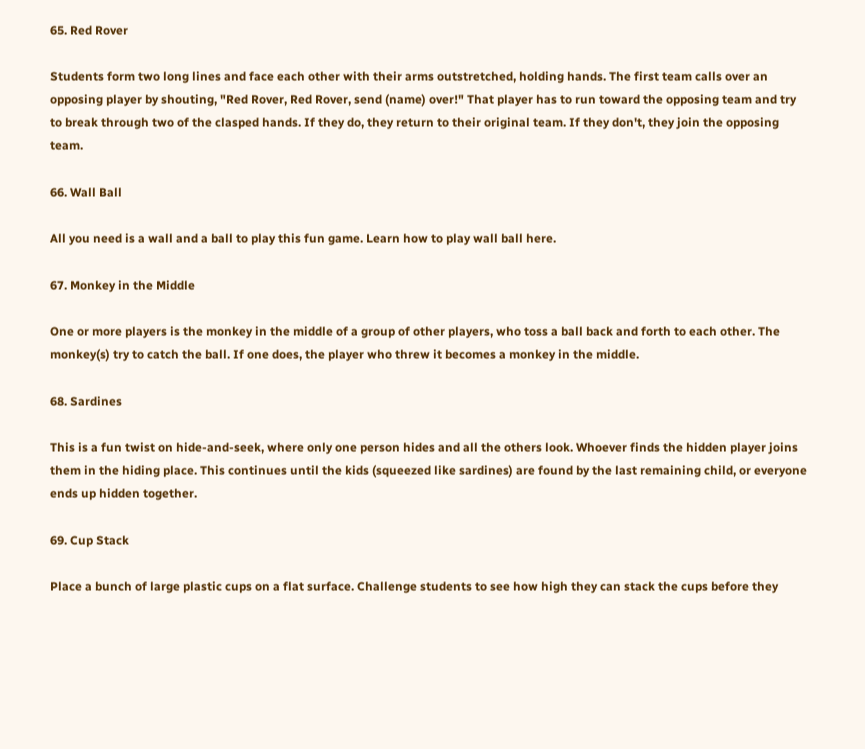65. Red Rover

Students form two long lines and face each other with their arms outstretched, holding hands. The first team calls over an opposing player by shouting, "Red Rover, Red Rover, send (name) over!" That player has to run toward the opposing team and try to break through two of the clasped hands. If they do, they return to their original team. If they don't, they join the opposing team.

66. Wall Ball

All you need is a wall and a ball to play this fun game. Learn how to play wall ball here.

67. Monkey in the Middle

One or more players is the monkey in the middle of a group of other players, who toss a ball back and forth to each other. The monkey(s) try to catch the ball. If one does, the player who threw it becomes a monkey in the middle.

68. Sardines

This is a fun twist on hide-and-seek, where only one person hides and all the others look. Whoever finds the hidden player joins them in the hiding place. This continues until the kids (squeezed like sardines) are found by the last remaining child, or everyone ends up hidden together.

69. Cup Stack

Place a bunch of large plastic cups on a flat surface. Challenge students to see how high they can stack the cups before they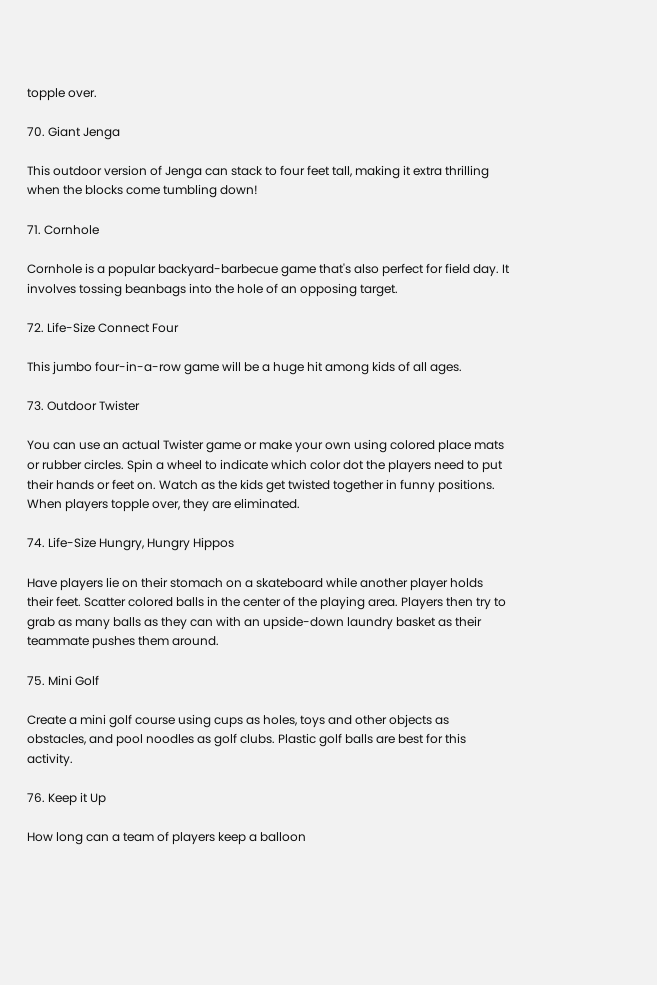topple over.

70. Giant Jenga

This outdoor version of Jenga can stack to four feet tall, making it extra thrilling when the blocks come tumbling down!

71. Cornhole

Cornhole is a popular backyard-barbecue game that's also perfect for field day. It involves tossing beanbags into the hole of an opposing target.

72. Life-Size Connect Four

This jumbo four-in-a-row game will be a huge hit among kids of all ages.

73. Outdoor Twister

You can use an actual Twister game or make your own using colored place mats or rubber circles. Spin a wheel to indicate which color dot the players need to put their hands or feet on. Watch as the kids get twisted together in funny positions. When players topple over, they are eliminated.

74. Life-Size Hungry, Hungry Hippos

Have players lie on their stomach on a skateboard while another player holds their feet. Scatter colored balls in the center of the playing area. Players then try to grab as many balls as they can with an upside-down laundry basket as their teammate pushes them around.

75. Mini Golf

Create a mini golf course using cups as holes, toys and other objects as obstacles, and pool noodles as golf clubs. Plastic golf balls are best for this activity.

76. Keep it Up

How long can a team of players keep a balloon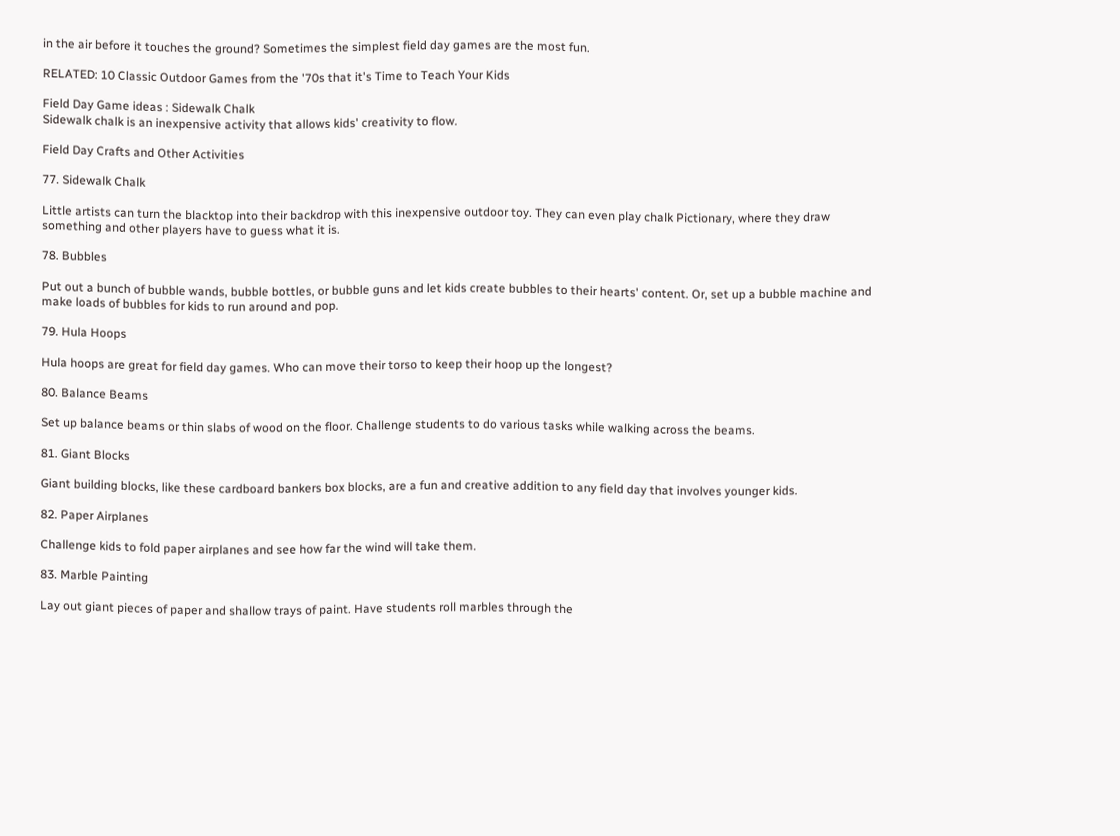in the air before it touches the ground? Sometimes the simplest field day games are the most fun.

RELATED: 10 Classic Outdoor Games from the '70s that it's Time to Teach Your Kids

Field Day Game ideas : Sidewalk Chalk
Sidewalk chalk is an inexpensive activity that allows kids' creativity to flow.

Field Day Crafts and Other Activities

77. Sidewalk Chalk

Little artists can turn the blacktop into their backdrop with this inexpensive outdoor toy. They can even play chalk Pictionary, where they draw something and other players have to guess what it is.

78. Bubbles

Put out a bunch of bubble wands, bubble bottles, or bubble guns and let kids create bubbles to their hearts' content. Or, set up a bubble machine and make loads of bubbles for kids to run around and pop.

79. Hula Hoops

Hula hoops are great for field day games. Who can move their torso to keep their hoop up the longest?

80. Balance Beams

Set up balance beams or thin slabs of wood on the floor. Challenge students to do various tasks while walking across the beams.

81. Giant Blocks

Giant building blocks, like these cardboard bankers box blocks, are a fun and creative addition to any field day that involves younger kids.

82. Paper Airplanes

Challenge kids to fold paper airplanes and see how far the wind will take them.

83. Marble Painting

Lay out giant pieces of paper and shallow trays of paint. Have students roll marbles through the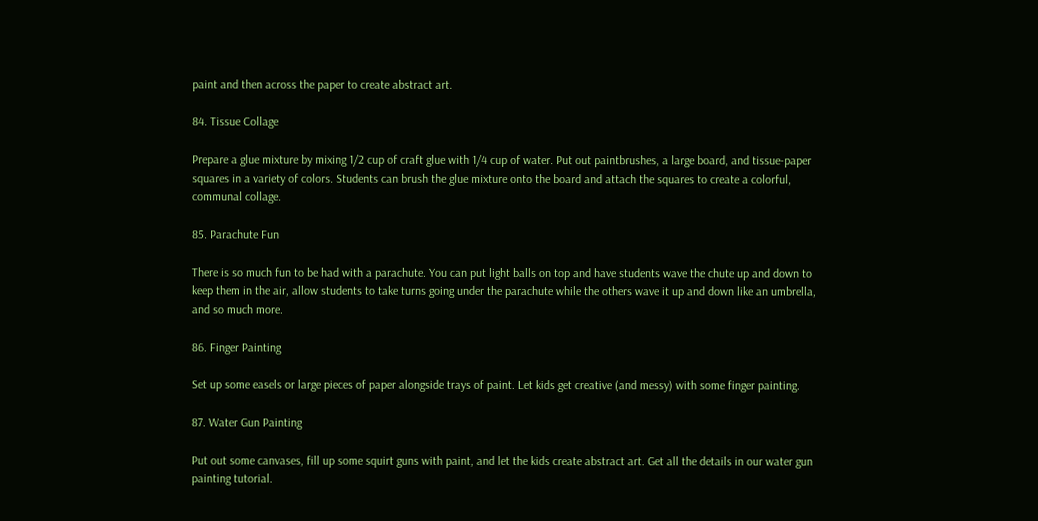paint and then across the paper to create abstract art.

84. Tissue Collage

Prepare a glue mixture by mixing 1/2 cup of craft glue with 1/4 cup of water. Put out paintbrushes, a large board, and tissue-paper squares in a variety of colors. Students can brush the glue mixture onto the board and attach the squares to create a colorful, communal collage.

85. Parachute Fun

There is so much fun to be had with a parachute. You can put light balls on top and have students wave the chute up and down to keep them in the air, allow students to take turns going under the parachute while the others wave it up and down like an umbrella, and so much more.

86. Finger Painting

Set up some easels or large pieces of paper alongside trays of paint. Let kids get creative (and messy) with some finger painting.

87. Water Gun Painting

Put out some canvases, fill up some squirt guns with paint, and let the kids create abstract art. Get all the details in our water gun painting tutorial.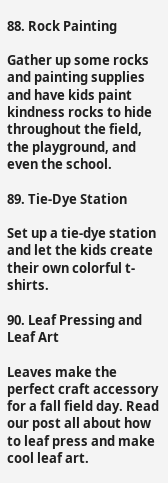88. Rock Painting

Gather up some rocks and painting supplies and have kids paint kindness rocks to hide throughout the field, the playground, and even the school.

89. Tie-Dye Station

Set up a tie-dye station and let the kids create their own colorful t-shirts.

90. Leaf Pressing and Leaf Art

Leaves make the perfect craft accessory for a fall field day. Read our post all about how to leaf press and make cool leaf art.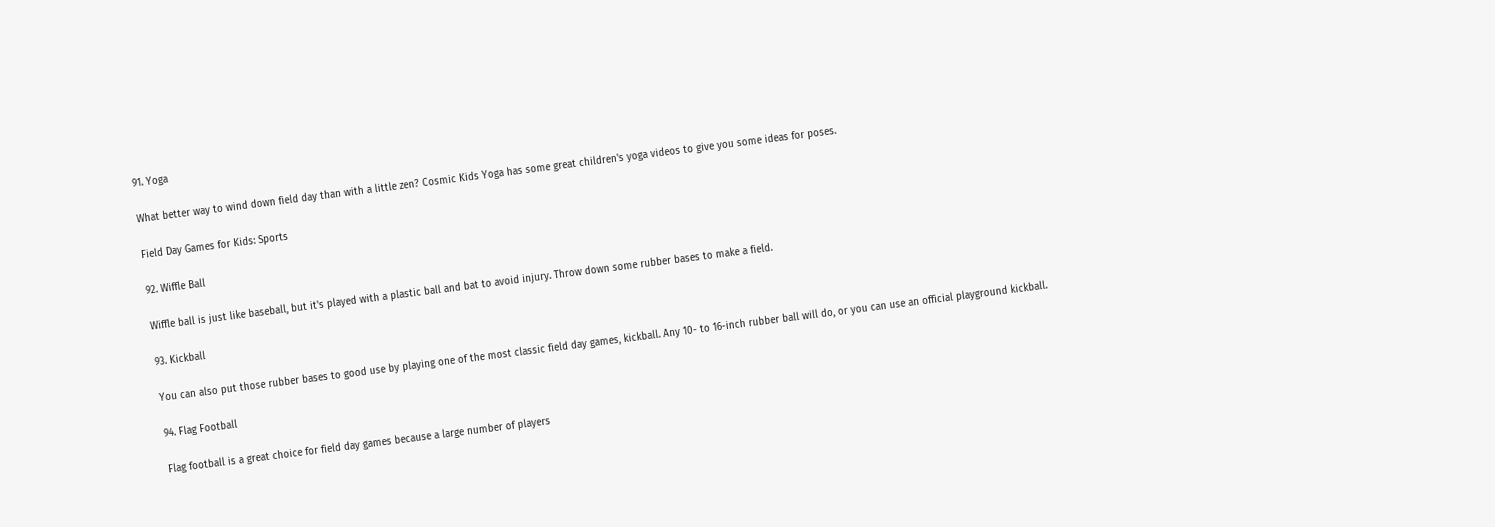91. Yoga

What better way to wind down field day than with a little zen? Cosmic Kids Yoga has some great children's yoga videos to give you some ideas for poses.

Field Day Games for Kids: Sports

92. Wiffle Ball

Wiffle ball is just like baseball, but it's played with a plastic ball and bat to avoid injury. Throw down some rubber bases to make a field.

93. Kickball

You can also put those rubber bases to good use by playing one of the most classic field day games, kickball. Any 10- to 16-inch rubber ball will do, or you can use an official playground kickball.

94. Flag Football

Flag football is a great choice for field day games because a large number of players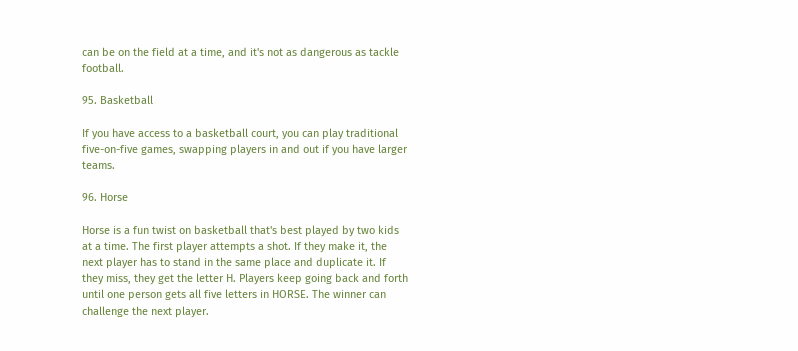can be on the field at a time, and it's not as dangerous as tackle football.

95. Basketball

If you have access to a basketball court, you can play traditional five-on-five games, swapping players in and out if you have larger teams.

96. Horse

Horse is a fun twist on basketball that's best played by two kids at a time. The first player attempts a shot. If they make it, the next player has to stand in the same place and duplicate it. If they miss, they get the letter H. Players keep going back and forth until one person gets all five letters in HORSE. The winner can challenge the next player.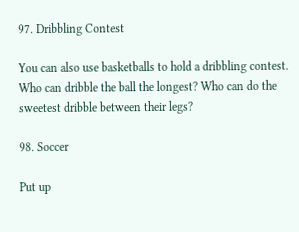97. Dribbling Contest

You can also use basketballs to hold a dribbling contest. Who can dribble the ball the longest? Who can do the sweetest dribble between their legs?

98. Soccer

Put up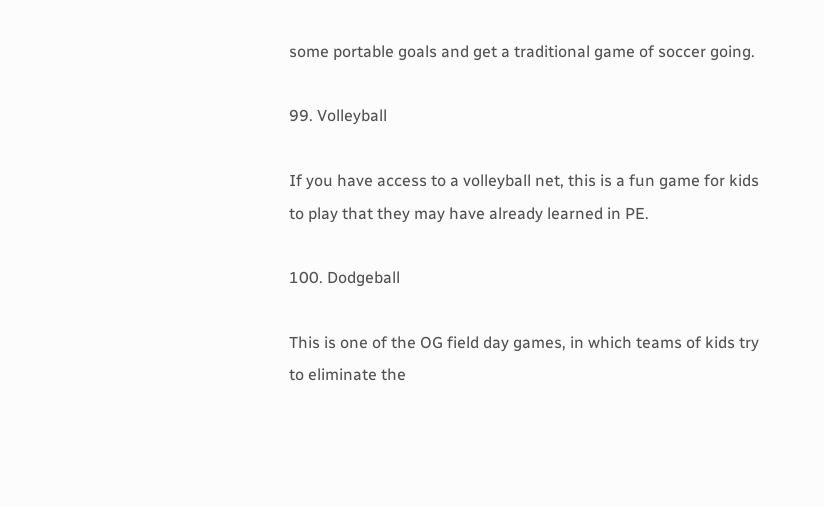some portable goals and get a traditional game of soccer going.

99. Volleyball

If you have access to a volleyball net, this is a fun game for kids to play that they may have already learned in PE.

100. Dodgeball

This is one of the OG field day games, in which teams of kids try to eliminate the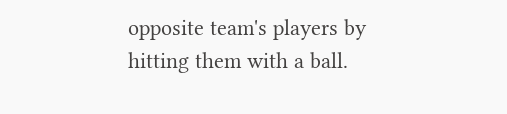opposite team's players by hitting them with a ball.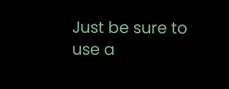Just be sure to use a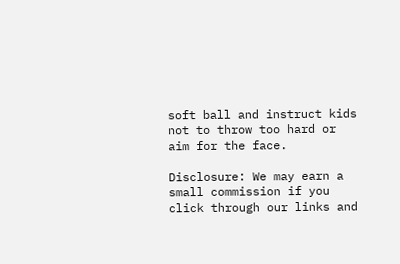soft ball and instruct kids not to throw too hard or aim for the face.

Disclosure: We may earn a small commission if you click through our links and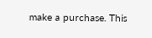make a purchase. This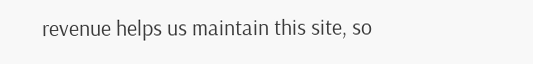revenue helps us maintain this site, so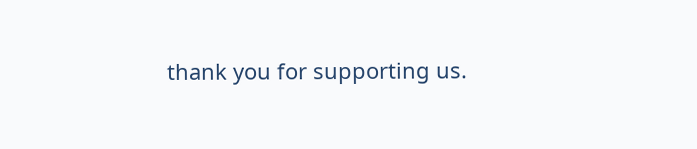thank you for supporting us.